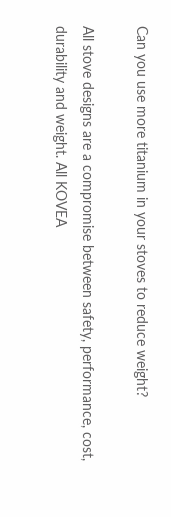Can you use more titanium in your stoves to reduce weight?

All stove designs are a compromise between safety, performance, cost, durability and weight. All KOVEA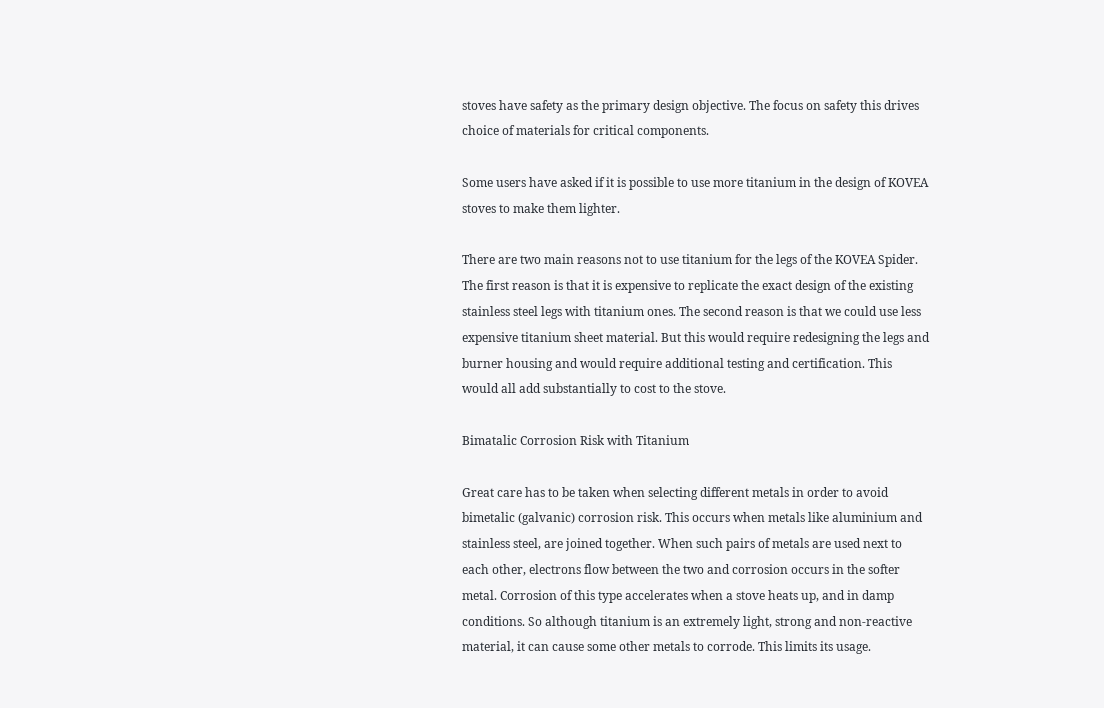stoves have safety as the primary design objective. The focus on safety this drives choice of materials for critical components.

Some users have asked if it is possible to use more titanium in the design of KOVEA stoves to make them lighter.

There are two main reasons not to use titanium for the legs of the KOVEA Spider. The first reason is that it is expensive to replicate the exact design of the existing stainless steel legs with titanium ones. The second reason is that we could use less expensive titanium sheet material. But this would require redesigning the legs and burner housing and would require additional testing and certification. This would all add substantially to cost to the stove.

Bimatalic Corrosion Risk with Titanium

Great care has to be taken when selecting different metals in order to avoid bimetalic (galvanic) corrosion risk. This occurs when metals like aluminium and stainless steel, are joined together. When such pairs of metals are used next to each other, electrons flow between the two and corrosion occurs in the softer metal. Corrosion of this type accelerates when a stove heats up, and in damp conditions. So although titanium is an extremely light, strong and non-reactive material, it can cause some other metals to corrode. This limits its usage.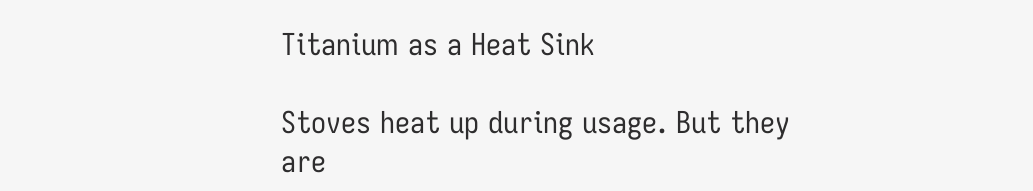Titanium as a Heat Sink

Stoves heat up during usage. But they are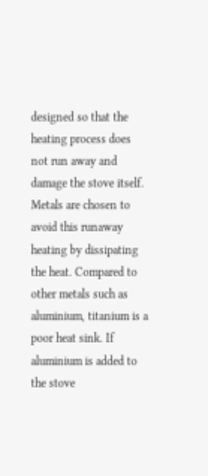designed so that the heating process does not run away and damage the stove itself. Metals are chosen to avoid this runaway heating by dissipating the heat. Compared to other metals such as aluminium, titanium is a poor heat sink. If aluminium is added to the stove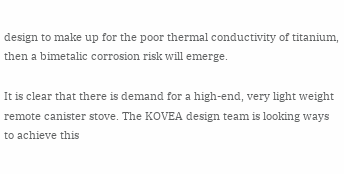design to make up for the poor thermal conductivity of titanium, then a bimetalic corrosion risk will emerge.

It is clear that there is demand for a high-end, very light weight remote canister stove. The KOVEA design team is looking ways to achieve this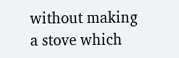without making a stove which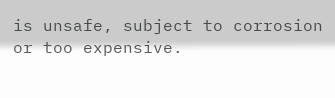is unsafe, subject to corrosion or too expensive.